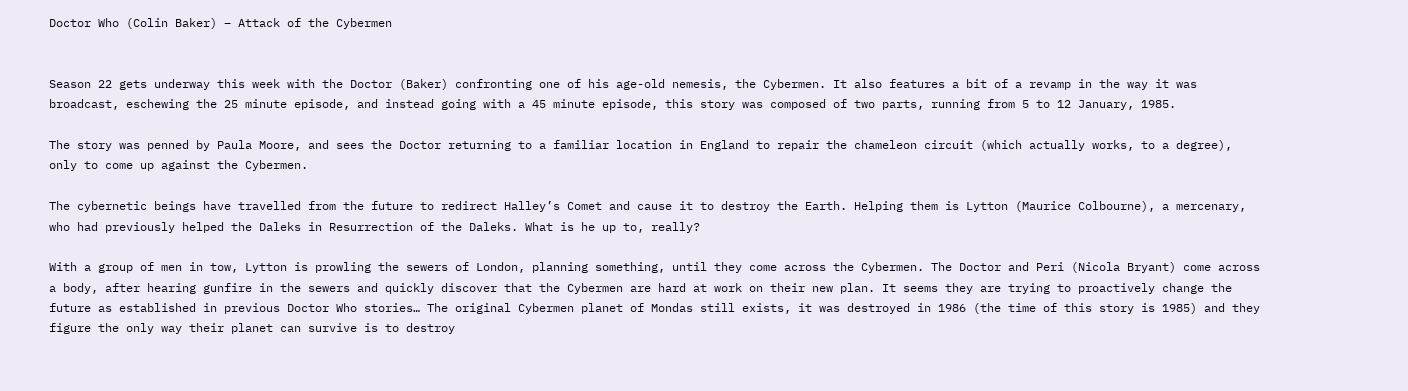Doctor Who (Colin Baker) – Attack of the Cybermen


Season 22 gets underway this week with the Doctor (Baker) confronting one of his age-old nemesis, the Cybermen. It also features a bit of a revamp in the way it was broadcast, eschewing the 25 minute episode, and instead going with a 45 minute episode, this story was composed of two parts, running from 5 to 12 January, 1985.

The story was penned by Paula Moore, and sees the Doctor returning to a familiar location in England to repair the chameleon circuit (which actually works, to a degree), only to come up against the Cybermen.

The cybernetic beings have travelled from the future to redirect Halley’s Comet and cause it to destroy the Earth. Helping them is Lytton (Maurice Colbourne), a mercenary, who had previously helped the Daleks in Resurrection of the Daleks. What is he up to, really?

With a group of men in tow, Lytton is prowling the sewers of London, planning something, until they come across the Cybermen. The Doctor and Peri (Nicola Bryant) come across a body, after hearing gunfire in the sewers and quickly discover that the Cybermen are hard at work on their new plan. It seems they are trying to proactively change the future as established in previous Doctor Who stories… The original Cybermen planet of Mondas still exists, it was destroyed in 1986 (the time of this story is 1985) and they figure the only way their planet can survive is to destroy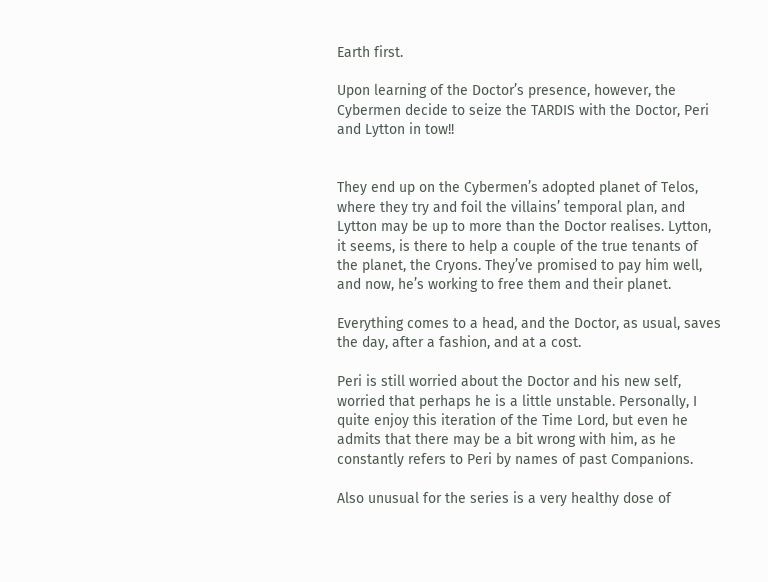Earth first.

Upon learning of the Doctor’s presence, however, the Cybermen decide to seize the TARDIS with the Doctor, Peri and Lytton in tow!!


They end up on the Cybermen’s adopted planet of Telos, where they try and foil the villains’ temporal plan, and Lytton may be up to more than the Doctor realises. Lytton, it seems, is there to help a couple of the true tenants of the planet, the Cryons. They’ve promised to pay him well, and now, he’s working to free them and their planet.

Everything comes to a head, and the Doctor, as usual, saves the day, after a fashion, and at a cost.

Peri is still worried about the Doctor and his new self, worried that perhaps he is a little unstable. Personally, I quite enjoy this iteration of the Time Lord, but even he admits that there may be a bit wrong with him, as he constantly refers to Peri by names of past Companions.

Also unusual for the series is a very healthy dose of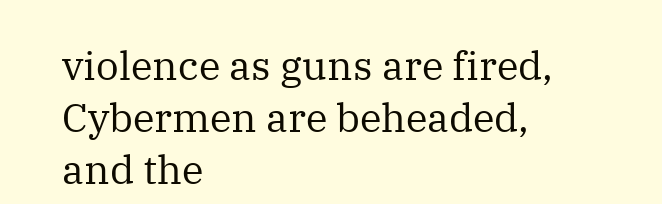violence as guns are fired, Cybermen are beheaded, and the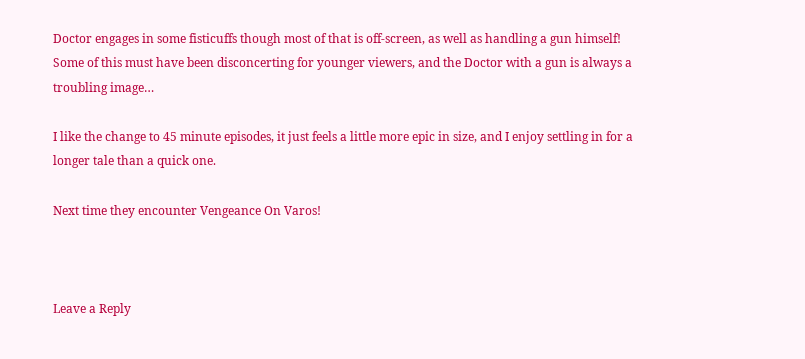Doctor engages in some fisticuffs though most of that is off-screen, as well as handling a gun himself! Some of this must have been disconcerting for younger viewers, and the Doctor with a gun is always a troubling image…

I like the change to 45 minute episodes, it just feels a little more epic in size, and I enjoy settling in for a longer tale than a quick one.

Next time they encounter Vengeance On Varos!



Leave a Reply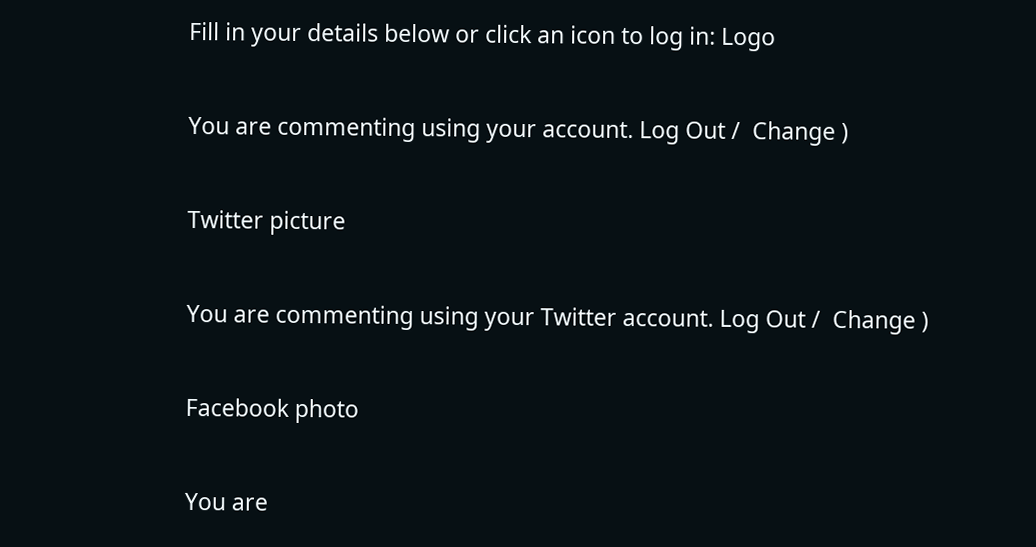Fill in your details below or click an icon to log in: Logo

You are commenting using your account. Log Out /  Change )

Twitter picture

You are commenting using your Twitter account. Log Out /  Change )

Facebook photo

You are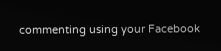commenting using your Facebook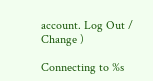account. Log Out /  Change )

Connecting to %s